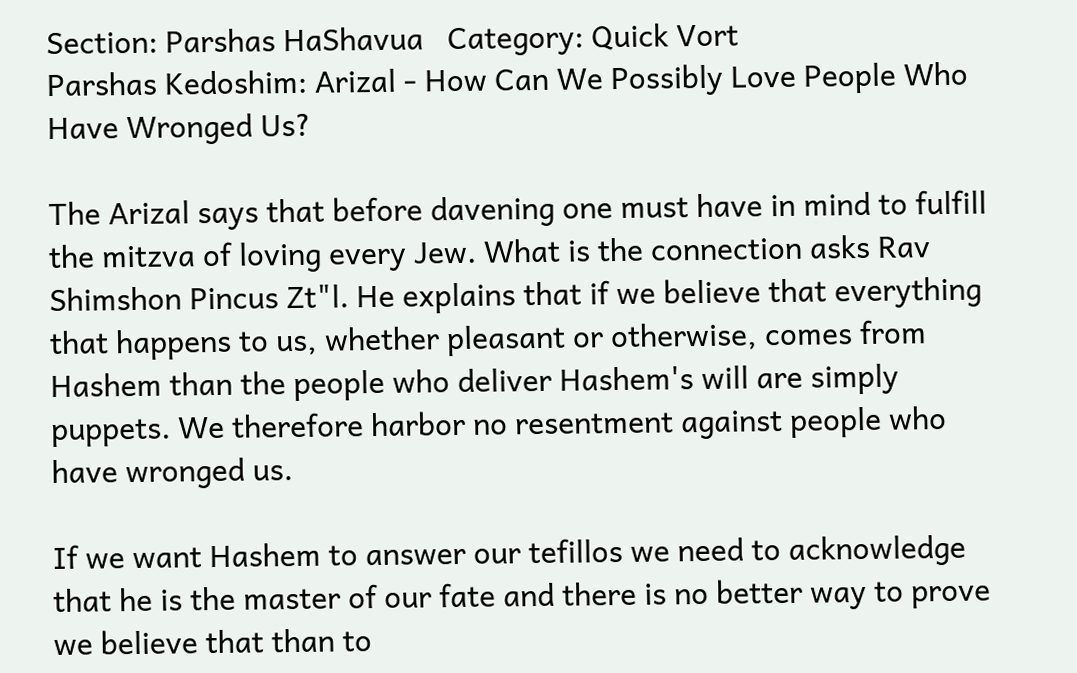Section: Parshas HaShavua   Category: Quick Vort
Parshas Kedoshim: Arizal - How Can We Possibly Love People Who Have Wronged Us?

The Arizal says that before davening one must have in mind to fulfill the mitzva of loving every Jew. What is the connection asks Rav Shimshon Pincus Zt"l. He explains that if we believe that everything that happens to us, whether pleasant or otherwise, comes from Hashem than the people who deliver Hashem's will are simply puppets. We therefore harbor no resentment against people who have wronged us.

If we want Hashem to answer our tefillos we need to acknowledge that he is the master of our fate and there is no better way to prove we believe that than to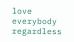love everybody regardless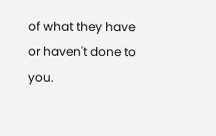of what they have or haven't done to you.